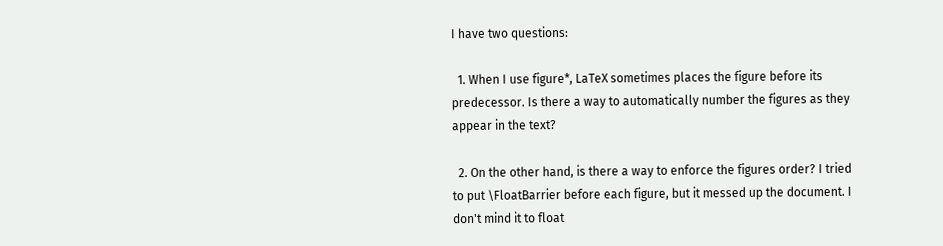I have two questions:

  1. When I use figure*, LaTeX sometimes places the figure before its predecessor. Is there a way to automatically number the figures as they appear in the text?

  2. On the other hand, is there a way to enforce the figures order? I tried to put \FloatBarrier before each figure, but it messed up the document. I don't mind it to float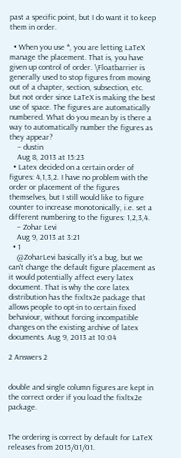past a specific point, but I do want it to keep them in order.

  • When you use *, you are letting LaTeX manage the placement. That is, you have given up control of order. \Floatbarrier is generally used to stop figures from moving out of a chapter, section, subsection, etc. but not order since LaTeX is making the best use of space. The figures are automatically numbered. What do you mean by is there a way to automatically number the figures as they appear?
    – dustin
    Aug 8, 2013 at 15:23
  • Latex decided on a certain order of figures: 4,1,3,2. I have no problem with the order or placement of the figures themselves, but I still would like to figure counter to increase monotonically, i.e. set a different numbering to the figures: 1,2,3,4.
    – Zohar Levi
    Aug 9, 2013 at 3:21
  • 1
    @ZoharLevi basically it's a bug, but we can't change the default figure placement as it would potentially affect every latex document. That is why the core latex distribution has the fixltx2e package that allows people to opt-in to certain fixed behaviour, without forcing incompatible changes on the existing archive of latex documents. Aug 9, 2013 at 10:04

2 Answers 2


double and single column figures are kept in the correct order if you load the fixltx2e package.


The ordering is correct by default for LaTeX releases from 2015/01/01.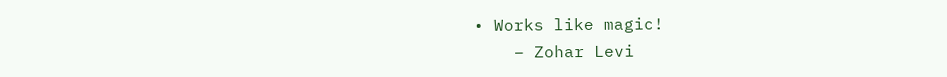• Works like magic!
    – Zohar Levi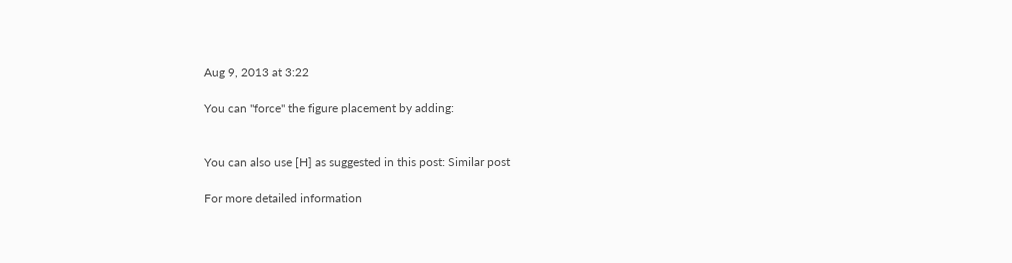Aug 9, 2013 at 3:22

You can "force" the figure placement by adding:


You can also use [H] as suggested in this post: Similar post

For more detailed information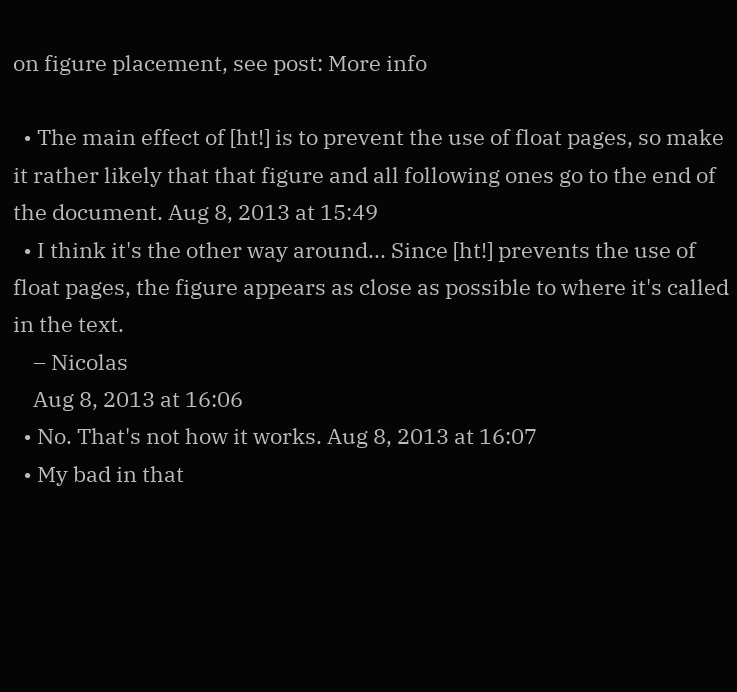on figure placement, see post: More info

  • The main effect of [ht!] is to prevent the use of float pages, so make it rather likely that that figure and all following ones go to the end of the document. Aug 8, 2013 at 15:49
  • I think it's the other way around... Since [ht!] prevents the use of float pages, the figure appears as close as possible to where it's called in the text.
    – Nicolas
    Aug 8, 2013 at 16:06
  • No. That's not how it works. Aug 8, 2013 at 16:07
  • My bad in that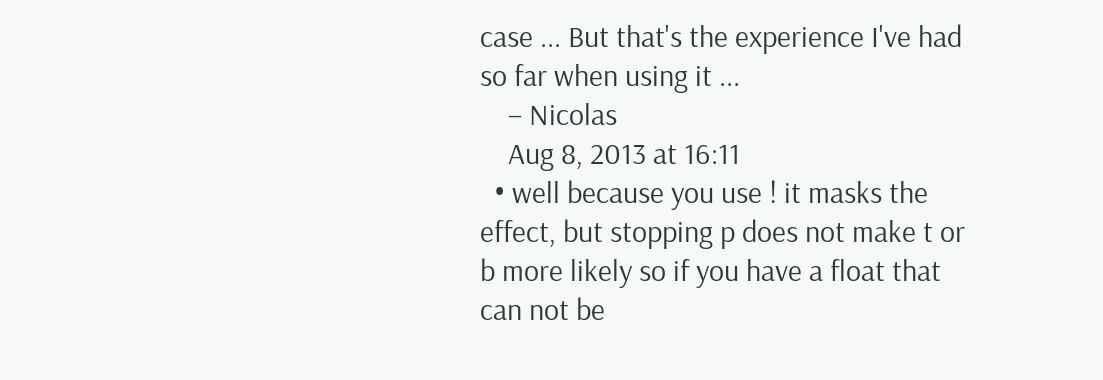case ... But that's the experience I've had so far when using it ...
    – Nicolas
    Aug 8, 2013 at 16:11
  • well because you use ! it masks the effect, but stopping p does not make t or b more likely so if you have a float that can not be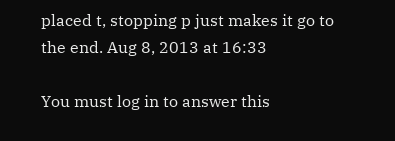placed t, stopping p just makes it go to the end. Aug 8, 2013 at 16:33

You must log in to answer this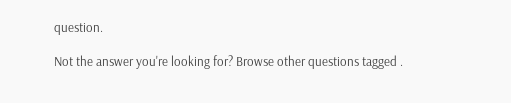question.

Not the answer you're looking for? Browse other questions tagged .